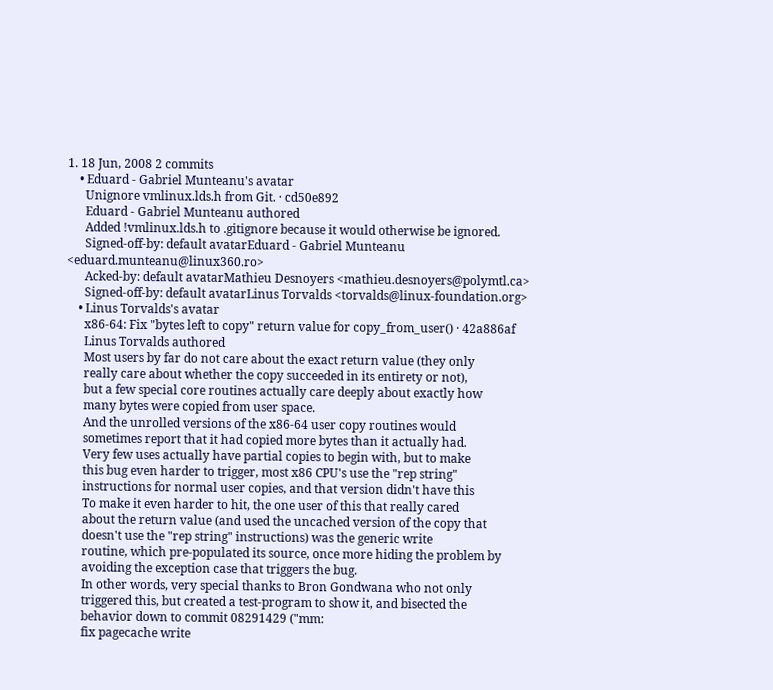1. 18 Jun, 2008 2 commits
    • Eduard - Gabriel Munteanu's avatar
      Unignore vmlinux.lds.h from Git. · cd50e892
      Eduard - Gabriel Munteanu authored
      Added !vmlinux.lds.h to .gitignore because it would otherwise be ignored.
      Signed-off-by: default avatarEduard - Gabriel Munteanu <eduard.munteanu@linux360.ro>
      Acked-by: default avatarMathieu Desnoyers <mathieu.desnoyers@polymtl.ca>
      Signed-off-by: default avatarLinus Torvalds <torvalds@linux-foundation.org>
    • Linus Torvalds's avatar
      x86-64: Fix "bytes left to copy" return value for copy_from_user() · 42a886af
      Linus Torvalds authored
      Most users by far do not care about the exact return value (they only
      really care about whether the copy succeeded in its entirety or not),
      but a few special core routines actually care deeply about exactly how
      many bytes were copied from user space.
      And the unrolled versions of the x86-64 user copy routines would
      sometimes report that it had copied more bytes than it actually had.
      Very few uses actually have partial copies to begin with, but to make
      this bug even harder to trigger, most x86 CPU's use the "rep string"
      instructions for normal user copies, and that version didn't have this
      To make it even harder to hit, the one user of this that really cared
      about the return value (and used the uncached version of the copy that
      doesn't use the "rep string" instructions) was the generic write
      routine, which pre-populated its source, once more hiding the problem by
      avoiding the exception case that triggers the bug.
      In other words, very special thanks to Bron Gondwana who not only
      triggered this, but created a test-program to show it, and bisected the
      behavior down to commit 08291429 ("mm:
      fix pagecache write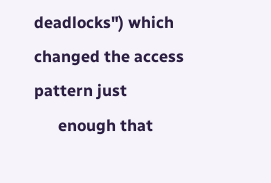deadlocks") which changed the access pattern just
      enough that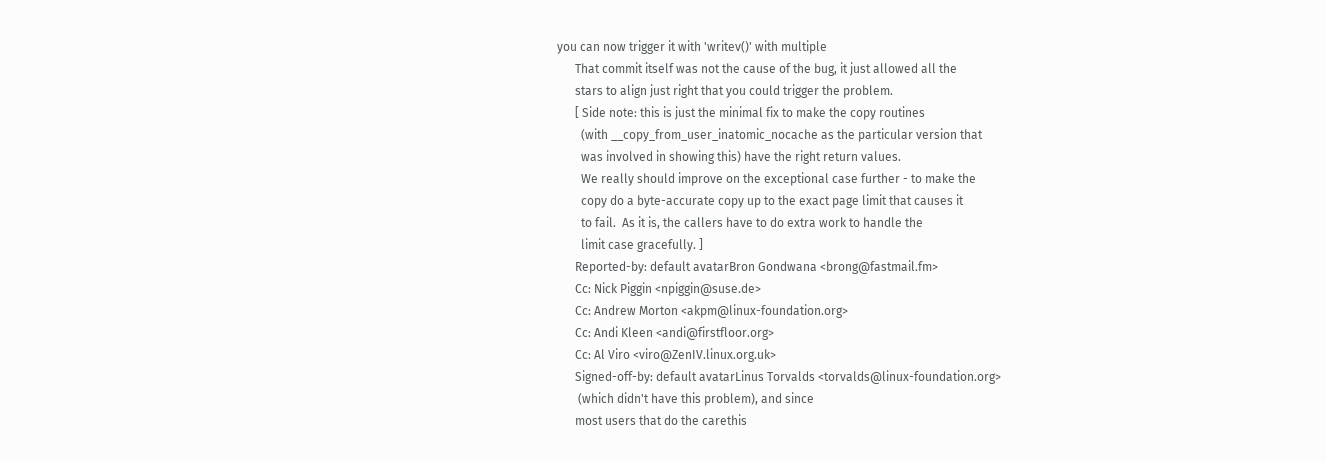you can now trigger it with 'writev()' with multiple
      That commit itself was not the cause of the bug, it just allowed all the
      stars to align just right that you could trigger the problem.
      [ Side note: this is just the minimal fix to make the copy routines
        (with __copy_from_user_inatomic_nocache as the particular version that
        was involved in showing this) have the right return values.
        We really should improve on the exceptional case further - to make the
        copy do a byte-accurate copy up to the exact page limit that causes it
        to fail.  As it is, the callers have to do extra work to handle the
        limit case gracefully. ]
      Reported-by: default avatarBron Gondwana <brong@fastmail.fm>
      Cc: Nick Piggin <npiggin@suse.de>
      Cc: Andrew Morton <akpm@linux-foundation.org>
      Cc: Andi Kleen <andi@firstfloor.org>
      Cc: Al Viro <viro@ZenIV.linux.org.uk>
      Signed-off-by: default avatarLinus Torvalds <torvalds@linux-foundation.org>
       (which didn't have this problem), and since
      most users that do the carethis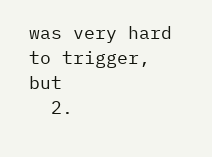was very hard to trigger, but
  2.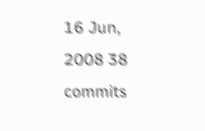16 Jun, 2008 38 commits